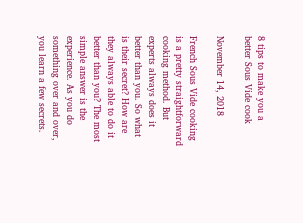8 tips to make you a better Sous Vide cook

November 14, 2018

French Sous Vide cooking is a pretty straightforward cooking method. But experts always does it better than you. So what is their secret? How are they always able to do it better than you? The most simple answer is the experience. As you do something over and over, you learn a few secrets.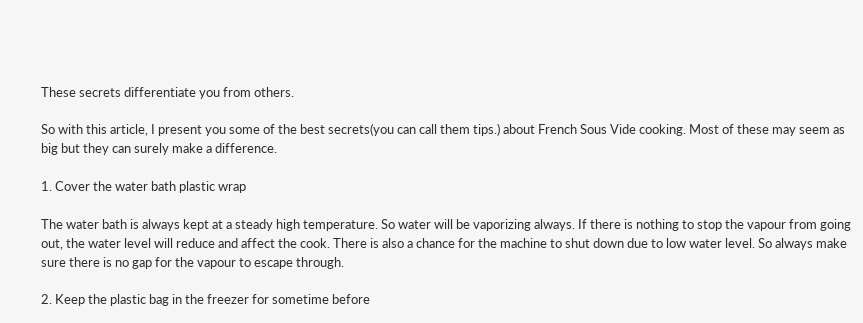These secrets differentiate you from others.

So with this article, I present you some of the best secrets(you can call them tips.) about French Sous Vide cooking. Most of these may seem as big but they can surely make a difference.

1. Cover the water bath plastic wrap

The water bath is always kept at a steady high temperature. So water will be vaporizing always. If there is nothing to stop the vapour from going out, the water level will reduce and affect the cook. There is also a chance for the machine to shut down due to low water level. So always make sure there is no gap for the vapour to escape through.

2. Keep the plastic bag in the freezer for sometime before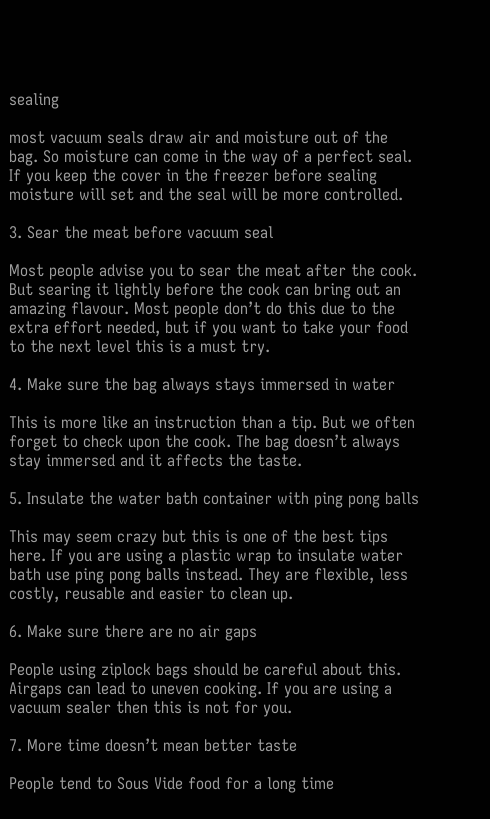sealing

most vacuum seals draw air and moisture out of the bag. So moisture can come in the way of a perfect seal. If you keep the cover in the freezer before sealing moisture will set and the seal will be more controlled.

3. Sear the meat before vacuum seal

Most people advise you to sear the meat after the cook. But searing it lightly before the cook can bring out an amazing flavour. Most people don’t do this due to the extra effort needed, but if you want to take your food to the next level this is a must try.

4. Make sure the bag always stays immersed in water

This is more like an instruction than a tip. But we often forget to check upon the cook. The bag doesn’t always stay immersed and it affects the taste.

5. Insulate the water bath container with ping pong balls

This may seem crazy but this is one of the best tips here. If you are using a plastic wrap to insulate water bath use ping pong balls instead. They are flexible, less costly, reusable and easier to clean up.

6. Make sure there are no air gaps

People using ziplock bags should be careful about this. Airgaps can lead to uneven cooking. If you are using a vacuum sealer then this is not for you.

7. More time doesn’t mean better taste

People tend to Sous Vide food for a long time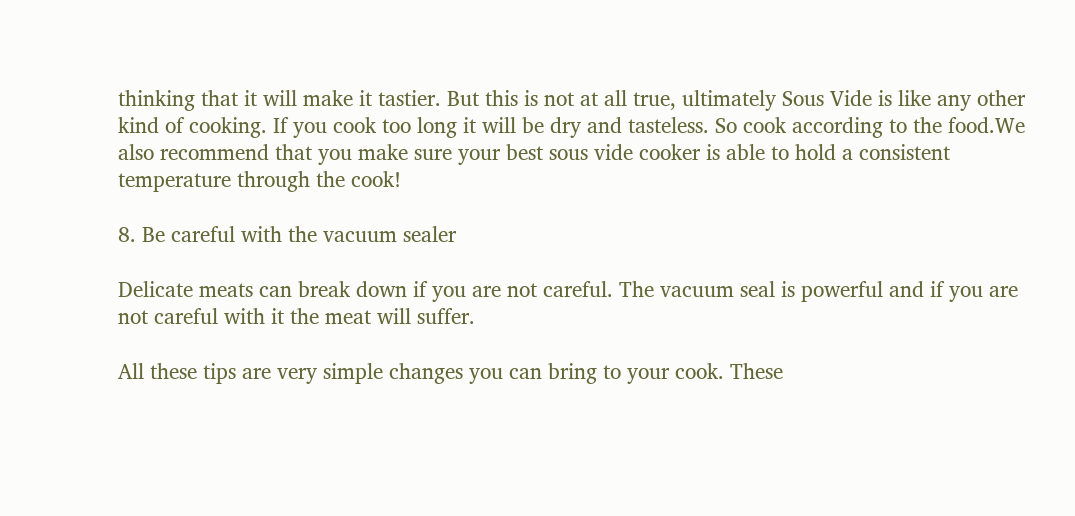thinking that it will make it tastier. But this is not at all true, ultimately Sous Vide is like any other kind of cooking. If you cook too long it will be dry and tasteless. So cook according to the food.We also recommend that you make sure your best sous vide cooker is able to hold a consistent temperature through the cook!

8. Be careful with the vacuum sealer

Delicate meats can break down if you are not careful. The vacuum seal is powerful and if you are not careful with it the meat will suffer.

All these tips are very simple changes you can bring to your cook. These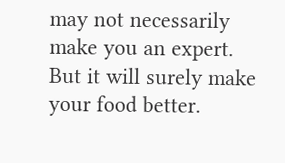may not necessarily make you an expert. But it will surely make your food better.